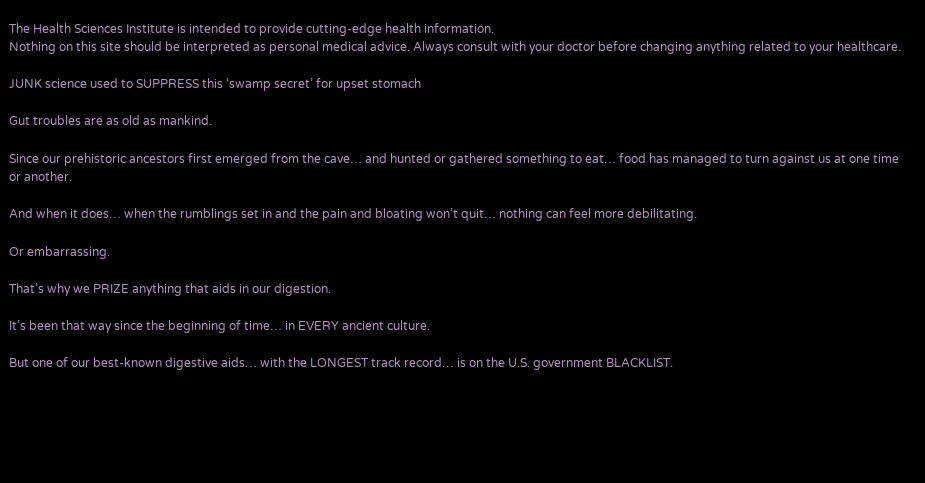The Health Sciences Institute is intended to provide cutting-edge health information.
Nothing on this site should be interpreted as personal medical advice. Always consult with your doctor before changing anything related to your healthcare.

JUNK science used to SUPPRESS this ‘swamp secret’ for upset stomach

Gut troubles are as old as mankind.

Since our prehistoric ancestors first emerged from the cave… and hunted or gathered something to eat… food has managed to turn against us at one time or another.

And when it does… when the rumblings set in and the pain and bloating won’t quit… nothing can feel more debilitating.

Or embarrassing.

That’s why we PRIZE anything that aids in our digestion.

It’s been that way since the beginning of time… in EVERY ancient culture.

But one of our best-known digestive aids… with the LONGEST track record… is on the U.S. government BLACKLIST.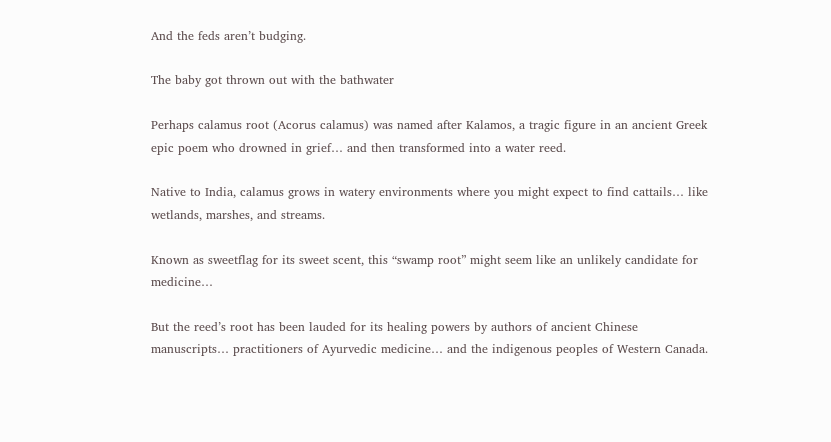And the feds aren’t budging.

The baby got thrown out with the bathwater

Perhaps calamus root (Acorus calamus) was named after Kalamos, a tragic figure in an ancient Greek epic poem who drowned in grief… and then transformed into a water reed.

Native to India, calamus grows in watery environments where you might expect to find cattails… like wetlands, marshes, and streams.

Known as sweetflag for its sweet scent, this “swamp root” might seem like an unlikely candidate for medicine…

But the reed’s root has been lauded for its healing powers by authors of ancient Chinese manuscripts… practitioners of Ayurvedic medicine… and the indigenous peoples of Western Canada.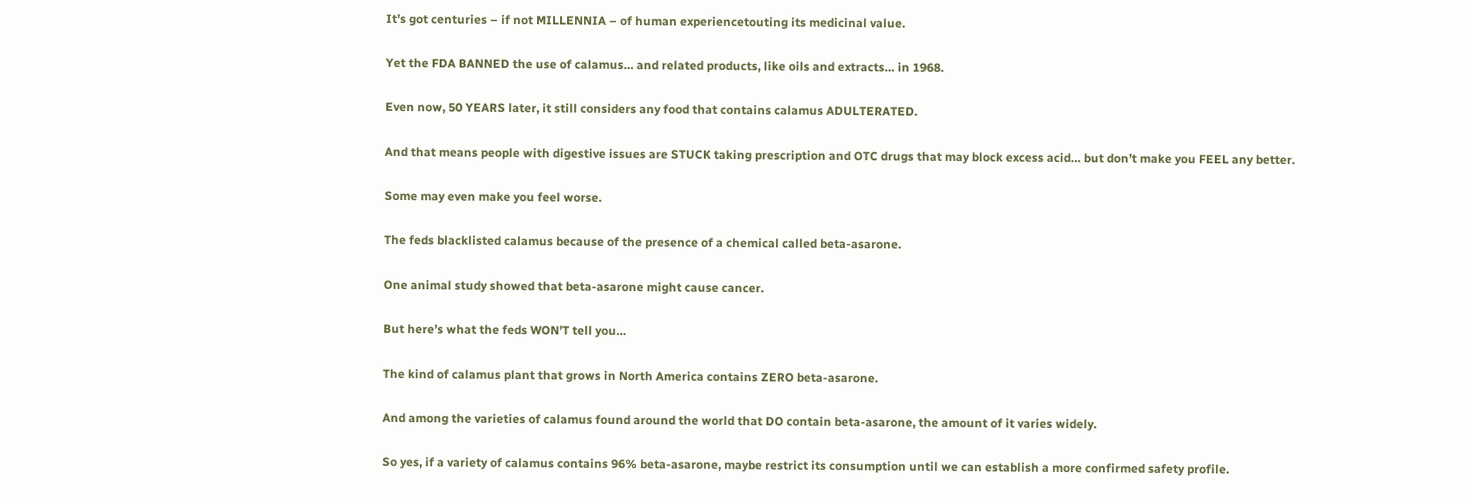It’s got centuries – if not MILLENNIA – of human experiencetouting its medicinal value.

Yet the FDA BANNED the use of calamus… and related products, like oils and extracts… in 1968.

Even now, 50 YEARS later, it still considers any food that contains calamus ADULTERATED.

And that means people with digestive issues are STUCK taking prescription and OTC drugs that may block excess acid… but don’t make you FEEL any better.

Some may even make you feel worse.

The feds blacklisted calamus because of the presence of a chemical called beta-asarone.

One animal study showed that beta-asarone might cause cancer.

But here’s what the feds WON’T tell you…

The kind of calamus plant that grows in North America contains ZERO beta-asarone.

And among the varieties of calamus found around the world that DO contain beta-asarone, the amount of it varies widely.

So yes, if a variety of calamus contains 96% beta-asarone, maybe restrict its consumption until we can establish a more confirmed safety profile.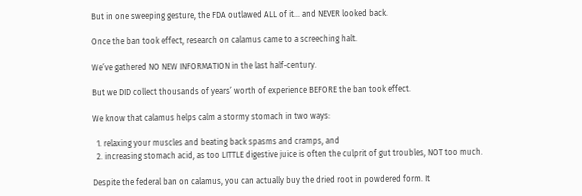But in one sweeping gesture, the FDA outlawed ALL of it… and NEVER looked back.

Once the ban took effect, research on calamus came to a screeching halt.

We’ve gathered NO NEW INFORMATION in the last half-century.

But we DID collect thousands of years’ worth of experience BEFORE the ban took effect.

We know that calamus helps calm a stormy stomach in two ways:

  1. relaxing your muscles and beating back spasms and cramps, and
  2. increasing stomach acid, as too LITTLE digestive juice is often the culprit of gut troubles, NOT too much.

Despite the federal ban on calamus, you can actually buy the dried root in powdered form. It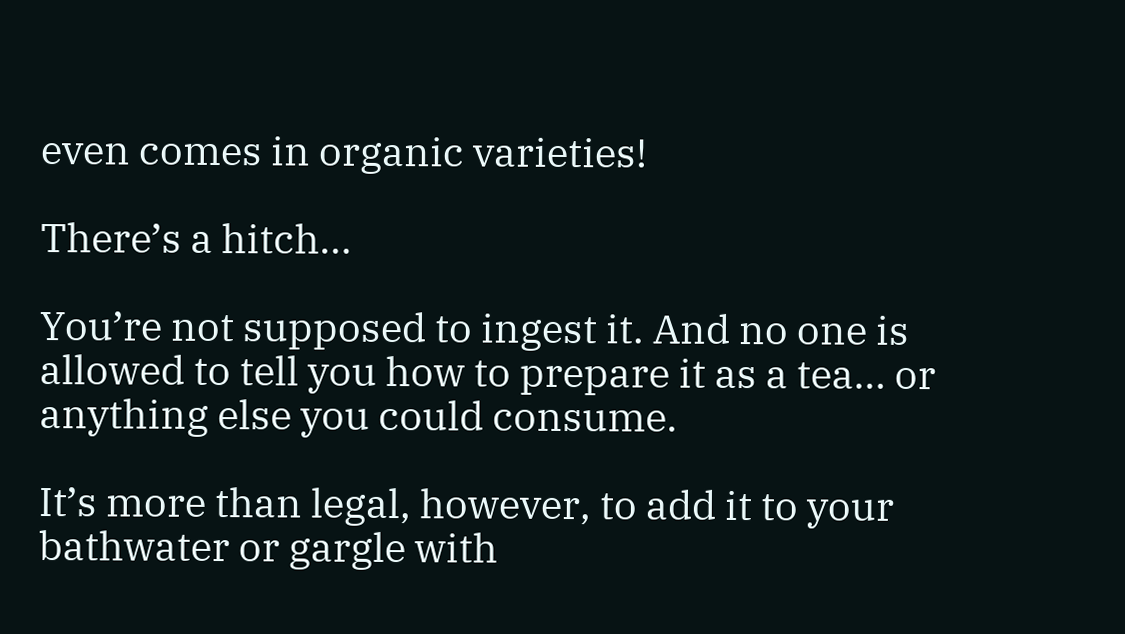even comes in organic varieties!

There’s a hitch…

You’re not supposed to ingest it. And no one is allowed to tell you how to prepare it as a tea… or anything else you could consume.

It’s more than legal, however, to add it to your bathwater or gargle with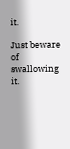it.

Just beware of swallowing it.